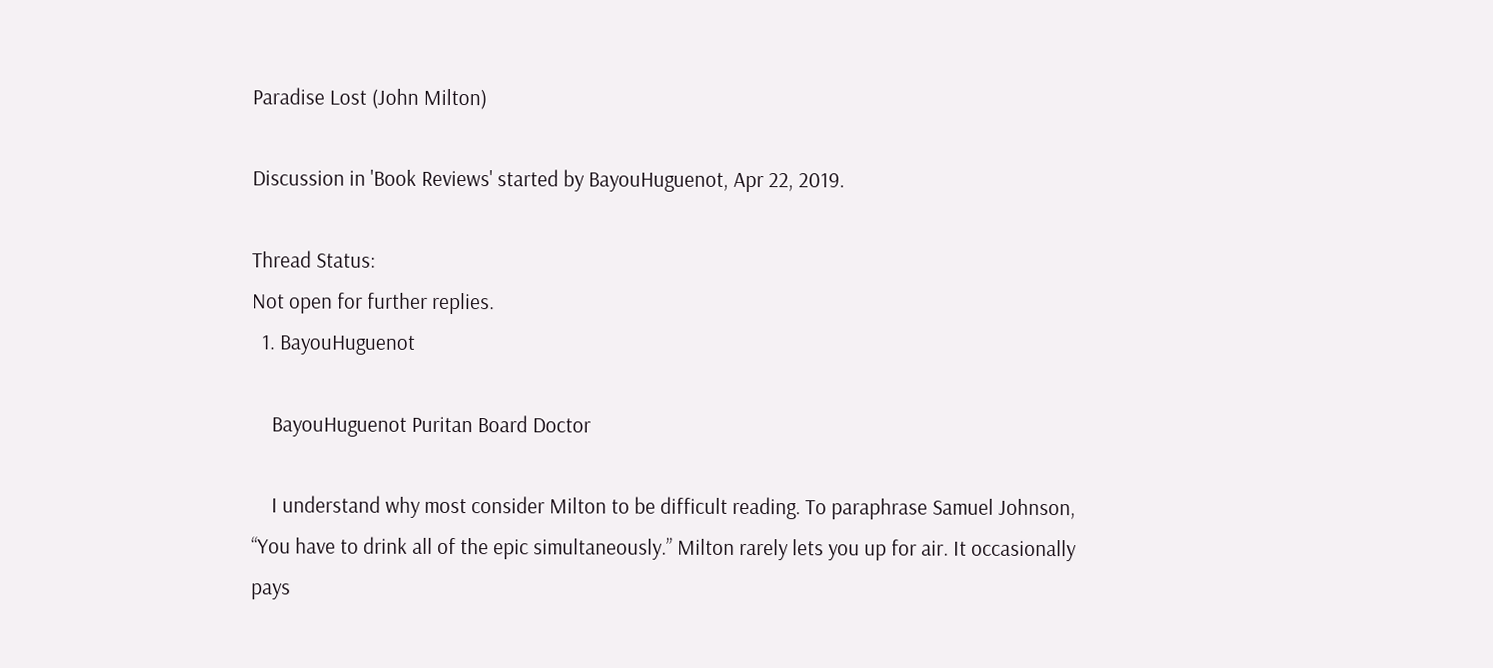Paradise Lost (John Milton)

Discussion in 'Book Reviews' started by BayouHuguenot, Apr 22, 2019.

Thread Status:
Not open for further replies.
  1. BayouHuguenot

    BayouHuguenot Puritan Board Doctor

    I understand why most consider Milton to be difficult reading. To paraphrase Samuel Johnson, “You have to drink all of the epic simultaneously.” Milton rarely lets you up for air. It occasionally pays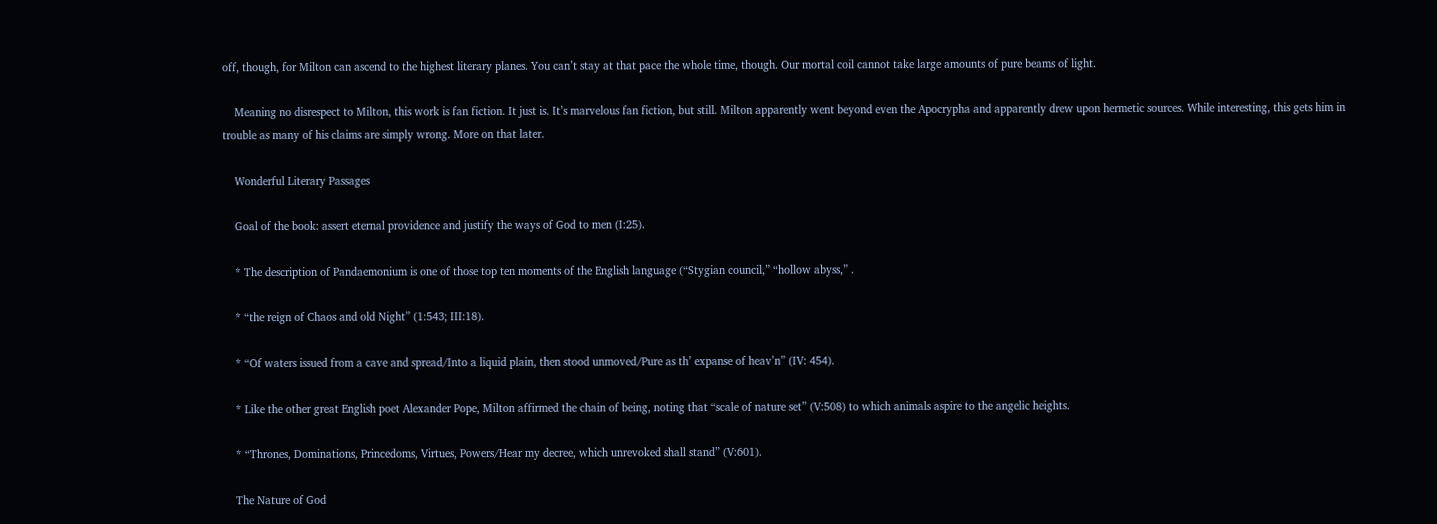off, though, for Milton can ascend to the highest literary planes. You can’t stay at that pace the whole time, though. Our mortal coil cannot take large amounts of pure beams of light.

    Meaning no disrespect to Milton, this work is fan fiction. It just is. It’s marvelous fan fiction, but still. Milton apparently went beyond even the Apocrypha and apparently drew upon hermetic sources. While interesting, this gets him in trouble as many of his claims are simply wrong. More on that later.

    Wonderful Literary Passages

    Goal of the book: assert eternal providence and justify the ways of God to men (I:25).

    * The description of Pandaemonium is one of those top ten moments of the English language (“Stygian council,” “hollow abyss,” .

    * “the reign of Chaos and old Night” (1:543; III:18).

    * “Of waters issued from a cave and spread/Into a liquid plain, then stood unmoved/Pure as th’ expanse of heav’n” (IV: 454).

    * Like the other great English poet Alexander Pope, Milton affirmed the chain of being, noting that “scale of nature set” (V:508) to which animals aspire to the angelic heights.

    * “Thrones, Dominations, Princedoms, Virtues, Powers/Hear my decree, which unrevoked shall stand” (V:601).

    The Nature of God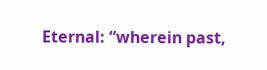Eternal: “wherein past,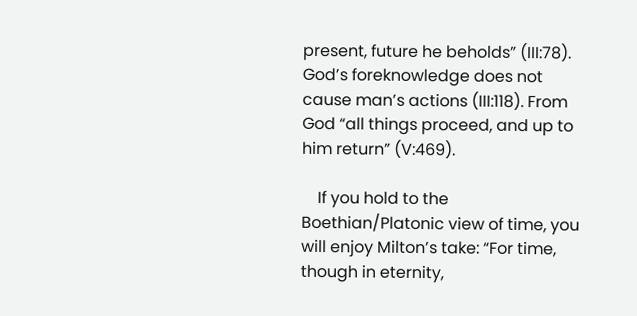present, future he beholds” (III:78). God’s foreknowledge does not cause man’s actions (III:118). From God “all things proceed, and up to him return” (V:469).

    If you hold to the Boethian/Platonic view of time, you will enjoy Milton’s take: “For time, though in eternity,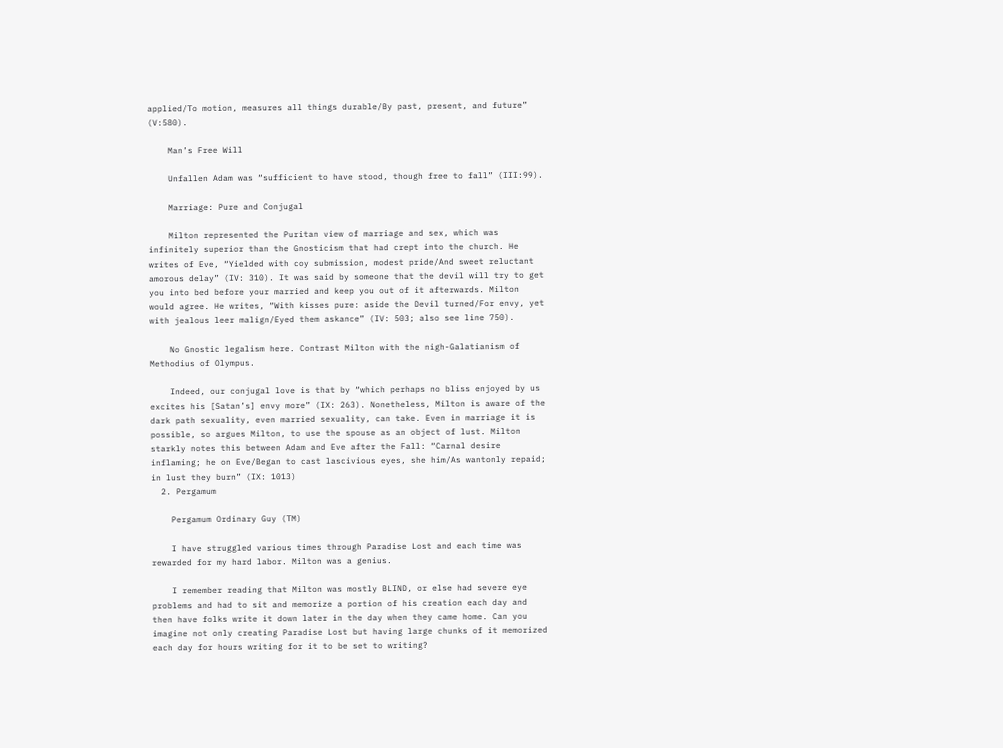applied/To motion, measures all things durable/By past, present, and future” (V:580).

    Man’s Free Will

    Unfallen Adam was “sufficient to have stood, though free to fall” (III:99).

    Marriage: Pure and Conjugal

    Milton represented the Puritan view of marriage and sex, which was infinitely superior than the Gnosticism that had crept into the church. He writes of Eve, “Yielded with coy submission, modest pride/And sweet reluctant amorous delay” (IV: 310). It was said by someone that the devil will try to get you into bed before your married and keep you out of it afterwards. Milton would agree. He writes, “With kisses pure: aside the Devil turned/For envy, yet with jealous leer malign/Eyed them askance” (IV: 503; also see line 750).

    No Gnostic legalism here. Contrast Milton with the nigh-Galatianism of Methodius of Olympus.

    Indeed, our conjugal love is that by “which perhaps no bliss enjoyed by us excites his [Satan’s] envy more” (IX: 263). Nonetheless, Milton is aware of the dark path sexuality, even married sexuality, can take. Even in marriage it is possible, so argues Milton, to use the spouse as an object of lust. Milton starkly notes this between Adam and Eve after the Fall: “Carnal desire inflaming; he on Eve/Began to cast lascivious eyes, she him/As wantonly repaid; in lust they burn” (IX: 1013)
  2. Pergamum

    Pergamum Ordinary Guy (TM)

    I have struggled various times through Paradise Lost and each time was rewarded for my hard labor. Milton was a genius.

    I remember reading that Milton was mostly BLIND, or else had severe eye problems and had to sit and memorize a portion of his creation each day and then have folks write it down later in the day when they came home. Can you imagine not only creating Paradise Lost but having large chunks of it memorized each day for hours writing for it to be set to writing?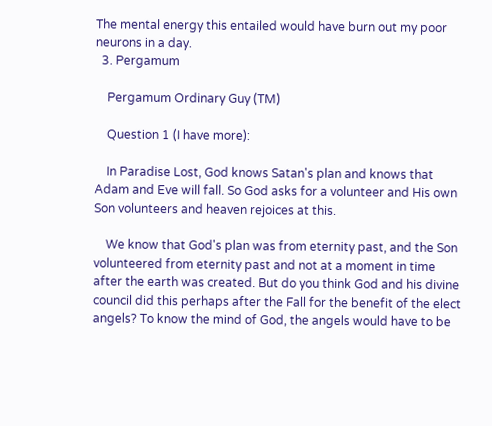The mental energy this entailed would have burn out my poor neurons in a day.
  3. Pergamum

    Pergamum Ordinary Guy (TM)

    Question 1 (I have more):

    In Paradise Lost, God knows Satan's plan and knows that Adam and Eve will fall. So God asks for a volunteer and His own Son volunteers and heaven rejoices at this.

    We know that God's plan was from eternity past, and the Son volunteered from eternity past and not at a moment in time after the earth was created. But do you think God and his divine council did this perhaps after the Fall for the benefit of the elect angels? To know the mind of God, the angels would have to be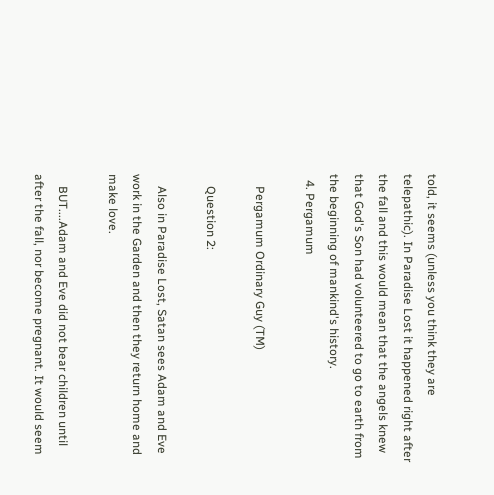told, it seems (unless you think they are telepathic). In Paradise Lost it happened right after the fall and this would mean that the angels knew that God's Son had volunteered to go to earth from the beginning of mankind's history.
  4. Pergamum

    Pergamum Ordinary Guy (TM)

    Question 2:

    Also in Paradise Lost, Satan sees Adam and Eve work in the Garden and then they return home and make love.

    BUT....Adam and Eve did not bear children until after the fall, nor become pregnant. It would seem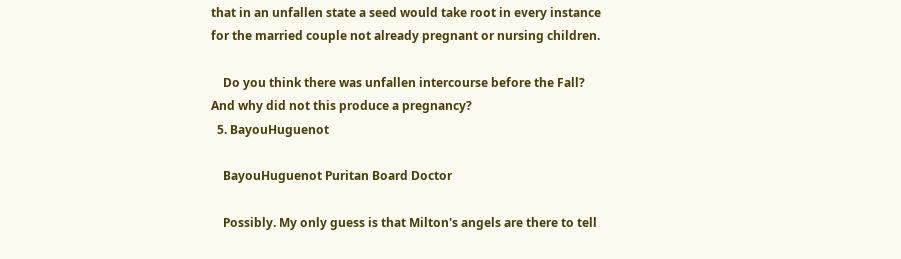that in an unfallen state a seed would take root in every instance for the married couple not already pregnant or nursing children.

    Do you think there was unfallen intercourse before the Fall? And why did not this produce a pregnancy?
  5. BayouHuguenot

    BayouHuguenot Puritan Board Doctor

    Possibly. My only guess is that Milton's angels are there to tell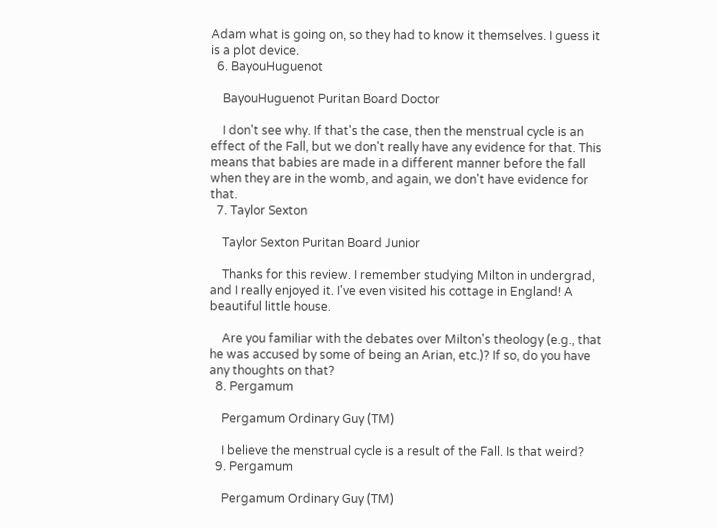Adam what is going on, so they had to know it themselves. I guess it is a plot device.
  6. BayouHuguenot

    BayouHuguenot Puritan Board Doctor

    I don't see why. If that's the case, then the menstrual cycle is an effect of the Fall, but we don't really have any evidence for that. This means that babies are made in a different manner before the fall when they are in the womb, and again, we don't have evidence for that.
  7. Taylor Sexton

    Taylor Sexton Puritan Board Junior

    Thanks for this review. I remember studying Milton in undergrad, and I really enjoyed it. I've even visited his cottage in England! A beautiful little house.

    Are you familiar with the debates over Milton's theology (e.g., that he was accused by some of being an Arian, etc.)? If so, do you have any thoughts on that?
  8. Pergamum

    Pergamum Ordinary Guy (TM)

    I believe the menstrual cycle is a result of the Fall. Is that weird?
  9. Pergamum

    Pergamum Ordinary Guy (TM)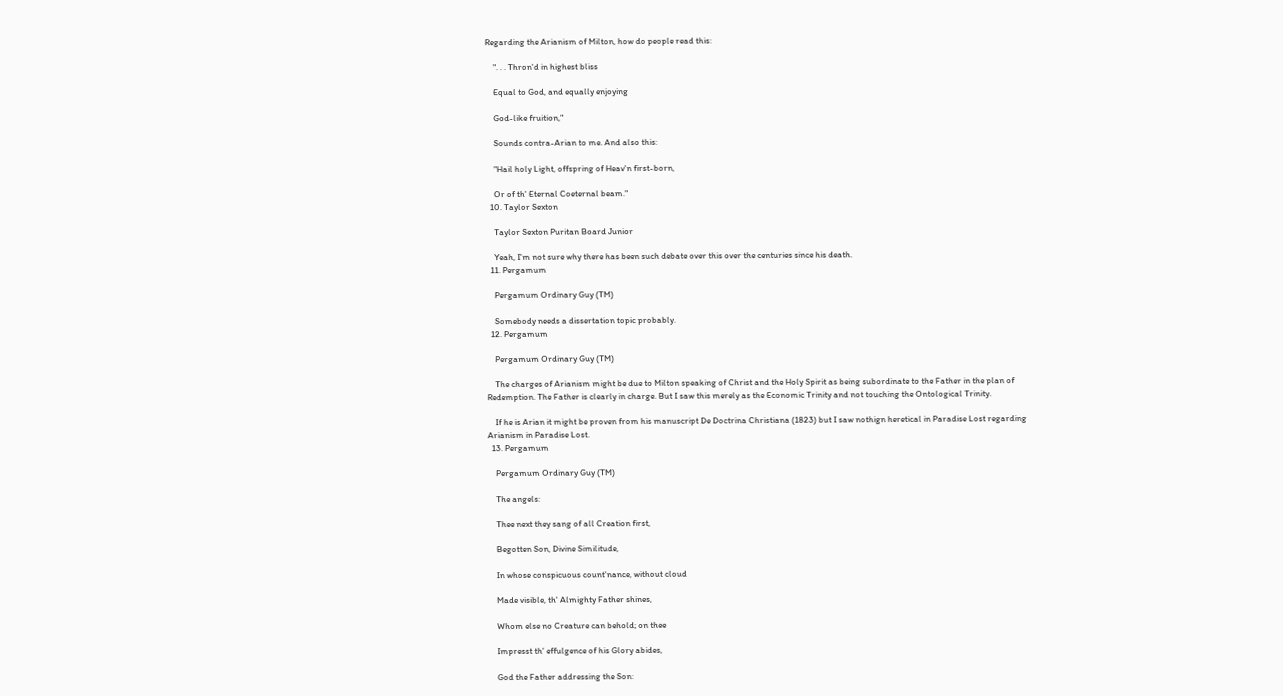Regarding the Arianism of Milton, how do people read this:

    ". . . Thron'd in highest bliss

    Equal to God, and equally enjoying

    God-like fruition,"

    Sounds contra-Arian to me. And also this:

    "Hail holy Light, offspring of Heav'n first-born,

    Or of th' Eternal Coeternal beam."
  10. Taylor Sexton

    Taylor Sexton Puritan Board Junior

    Yeah, I'm not sure why there has been such debate over this over the centuries since his death.
  11. Pergamum

    Pergamum Ordinary Guy (TM)

    Somebody needs a dissertation topic probably.
  12. Pergamum

    Pergamum Ordinary Guy (TM)

    The charges of Arianism might be due to Milton speaking of Christ and the Holy Spirit as being subordinate to the Father in the plan of Redemption. The Father is clearly in charge. But I saw this merely as the Economic Trinity and not touching the Ontological Trinity.

    If he is Arian it might be proven from his manuscript De Doctrina Christiana (1823) but I saw nothign heretical in Paradise Lost regarding Arianism in Paradise Lost.
  13. Pergamum

    Pergamum Ordinary Guy (TM)

    The angels:

    Thee next they sang of all Creation first,

    Begotten Son, Divine Similitude,

    In whose conspicuous count'nance, without cloud

    Made visible, th' Almighty Father shines,

    Whom else no Creature can behold; on thee

    Impresst th' effulgence of his Glory abides,

    God the Father addressing the Son: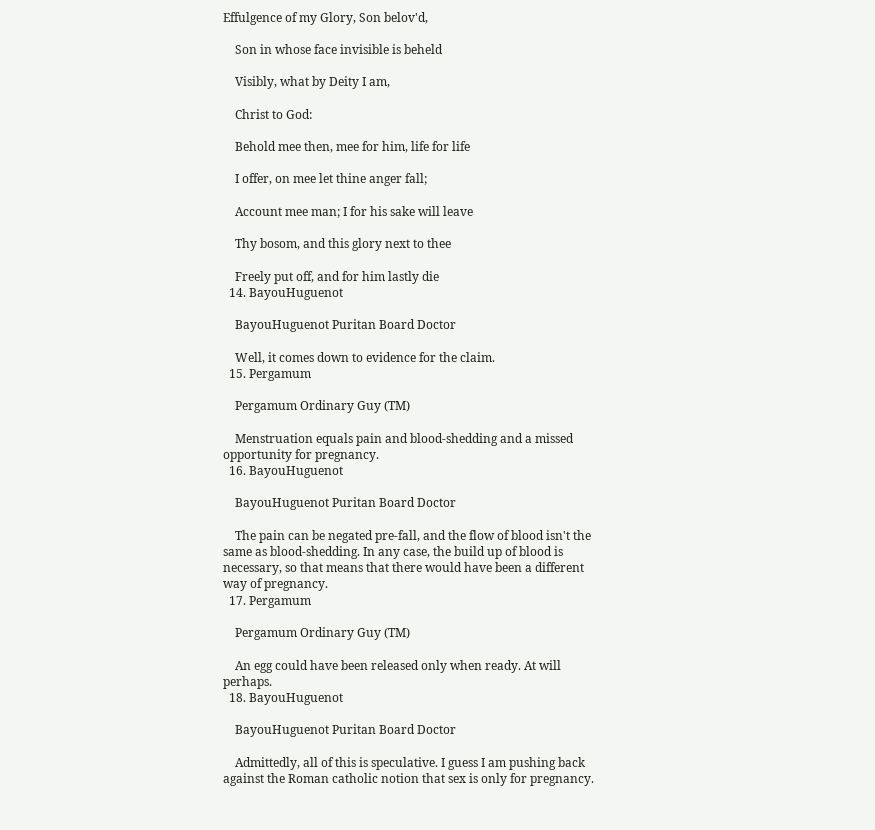Effulgence of my Glory, Son belov'd,

    Son in whose face invisible is beheld

    Visibly, what by Deity I am,

    Christ to God:

    Behold mee then, mee for him, life for life

    I offer, on mee let thine anger fall;

    Account mee man; I for his sake will leave

    Thy bosom, and this glory next to thee

    Freely put off, and for him lastly die
  14. BayouHuguenot

    BayouHuguenot Puritan Board Doctor

    Well, it comes down to evidence for the claim.
  15. Pergamum

    Pergamum Ordinary Guy (TM)

    Menstruation equals pain and blood-shedding and a missed opportunity for pregnancy.
  16. BayouHuguenot

    BayouHuguenot Puritan Board Doctor

    The pain can be negated pre-fall, and the flow of blood isn't the same as blood-shedding. In any case, the build up of blood is necessary, so that means that there would have been a different way of pregnancy.
  17. Pergamum

    Pergamum Ordinary Guy (TM)

    An egg could have been released only when ready. At will perhaps.
  18. BayouHuguenot

    BayouHuguenot Puritan Board Doctor

    Admittedly, all of this is speculative. I guess I am pushing back against the Roman catholic notion that sex is only for pregnancy.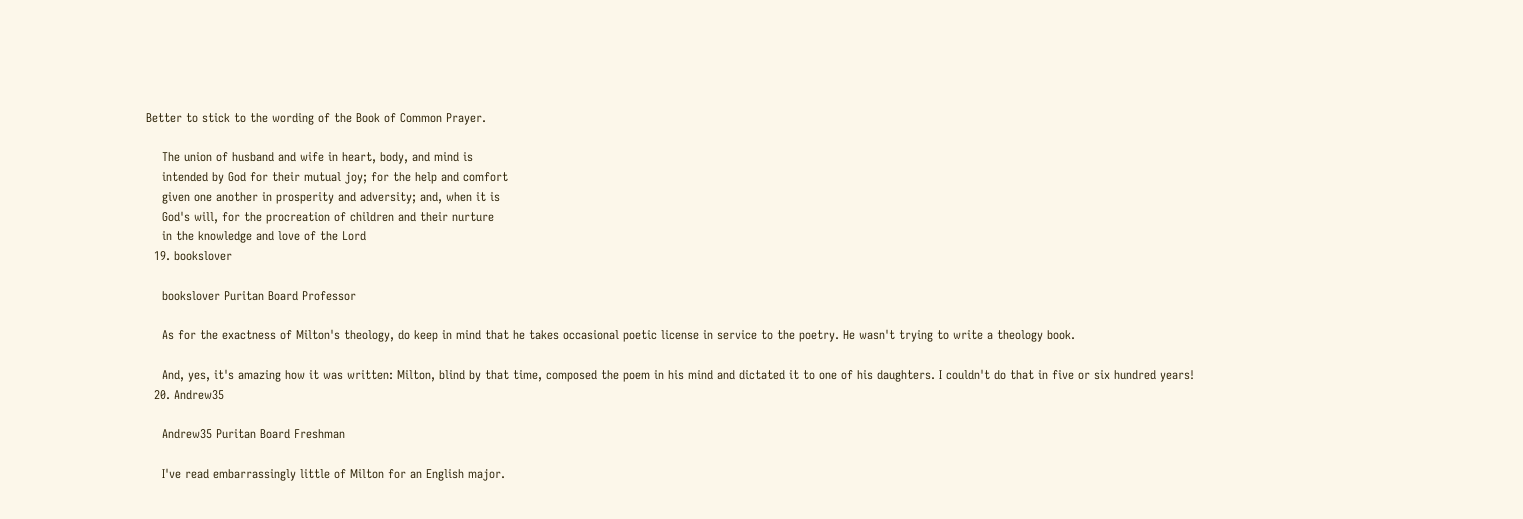Better to stick to the wording of the Book of Common Prayer.

    The union of husband and wife in heart, body, and mind is
    intended by God for their mutual joy; for the help and comfort
    given one another in prosperity and adversity; and, when it is
    God's will, for the procreation of children and their nurture
    in the knowledge and love of the Lord
  19. bookslover

    bookslover Puritan Board Professor

    As for the exactness of Milton's theology, do keep in mind that he takes occasional poetic license in service to the poetry. He wasn't trying to write a theology book.

    And, yes, it's amazing how it was written: Milton, blind by that time, composed the poem in his mind and dictated it to one of his daughters. I couldn't do that in five or six hundred years!
  20. Andrew35

    Andrew35 Puritan Board Freshman

    I've read embarrassingly little of Milton for an English major.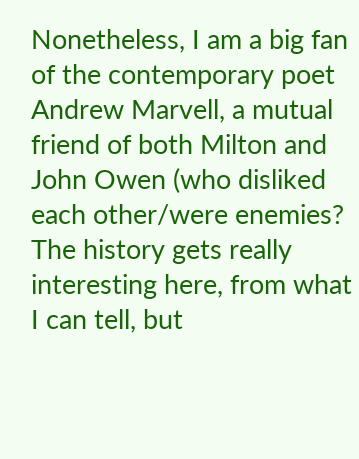Nonetheless, I am a big fan of the contemporary poet Andrew Marvell, a mutual friend of both Milton and John Owen (who disliked each other/were enemies? The history gets really interesting here, from what I can tell, but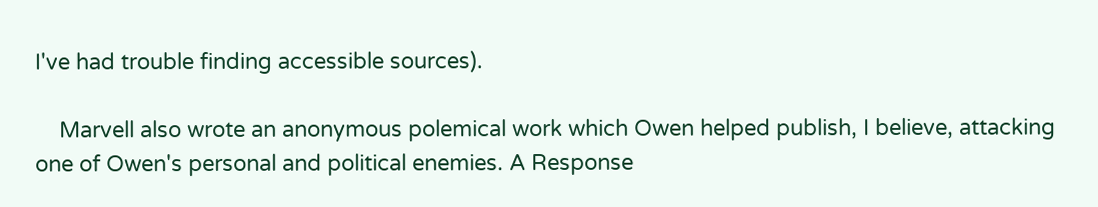I've had trouble finding accessible sources).

    Marvell also wrote an anonymous polemical work which Owen helped publish, I believe, attacking one of Owen's personal and political enemies. A Response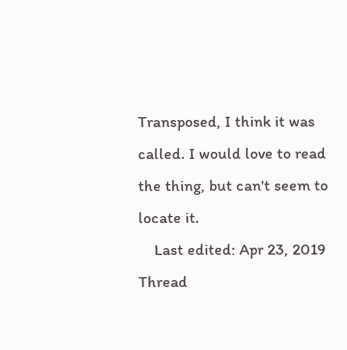Transposed, I think it was called. I would love to read the thing, but can't seem to locate it.
    Last edited: Apr 23, 2019
Thread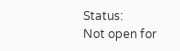Status:
Not open for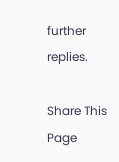further replies.

Share This Page